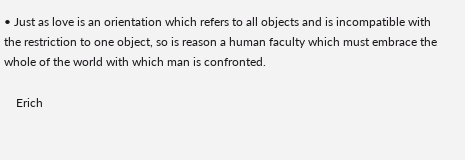• Just as love is an orientation which refers to all objects and is incompatible with the restriction to one object, so is reason a human faculty which must embrace the whole of the world with which man is confronted.

    Erich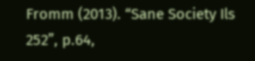Fromm (2013). “Sane Society Ils 252”, p.64,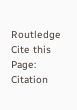Routledge
Cite this Page: Citation